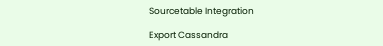Sourcetable Integration

Export Cassandra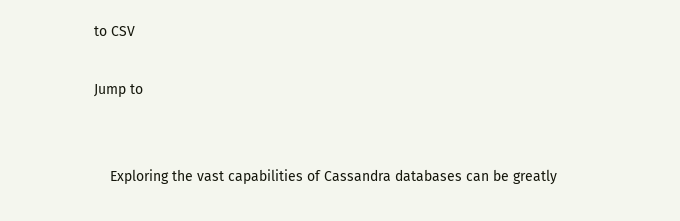to CSV

Jump to


    Exploring the vast capabilities of Cassandra databases can be greatly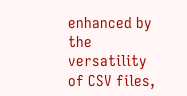enhanced by the versatility of CSV files,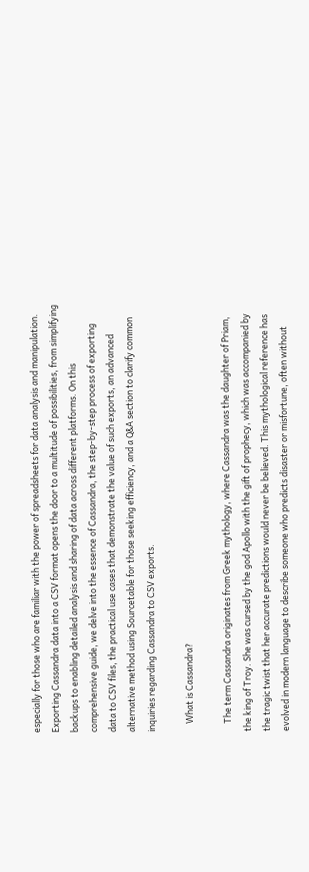especially for those who are familiar with the power of spreadsheets for data analysis and manipulation. Exporting Cassandra data into a CSV format opens the door to a multitude of possibilities, from simplifying backups to enabling detailed analysis and sharing of data across different platforms. On this comprehensive guide, we delve into the essence of Cassandra, the step-by-step process of exporting data to CSV files, the practical use cases that demonstrate the value of such exports, an advanced alternative method using Sourcetable for those seeking efficiency, and a Q&A section to clarify common inquiries regarding Cassandra to CSV exports.

    What is Cassandra?

    The term Cassandra originates from Greek mythology, where Cassandra was the daughter of Priam, the king of Troy. She was cursed by the god Apollo with the gift of prophecy, which was accompanied by the tragic twist that her accurate predictions would never be believed. This mythological reference has evolved in modern language to describe someone who predicts disaster or misfortune, often without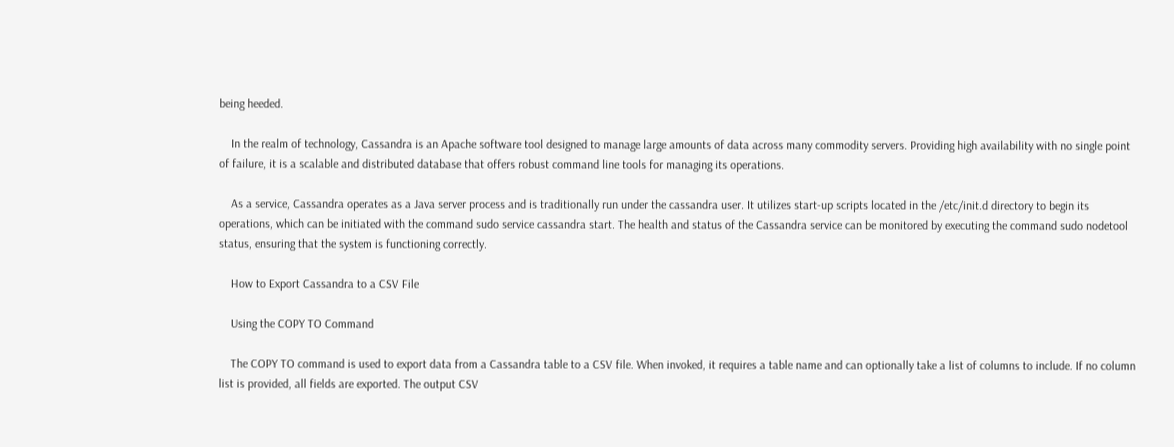being heeded.

    In the realm of technology, Cassandra is an Apache software tool designed to manage large amounts of data across many commodity servers. Providing high availability with no single point of failure, it is a scalable and distributed database that offers robust command line tools for managing its operations.

    As a service, Cassandra operates as a Java server process and is traditionally run under the cassandra user. It utilizes start-up scripts located in the /etc/init.d directory to begin its operations, which can be initiated with the command sudo service cassandra start. The health and status of the Cassandra service can be monitored by executing the command sudo nodetool status, ensuring that the system is functioning correctly.

    How to Export Cassandra to a CSV File

    Using the COPY TO Command

    The COPY TO command is used to export data from a Cassandra table to a CSV file. When invoked, it requires a table name and can optionally take a list of columns to include. If no column list is provided, all fields are exported. The output CSV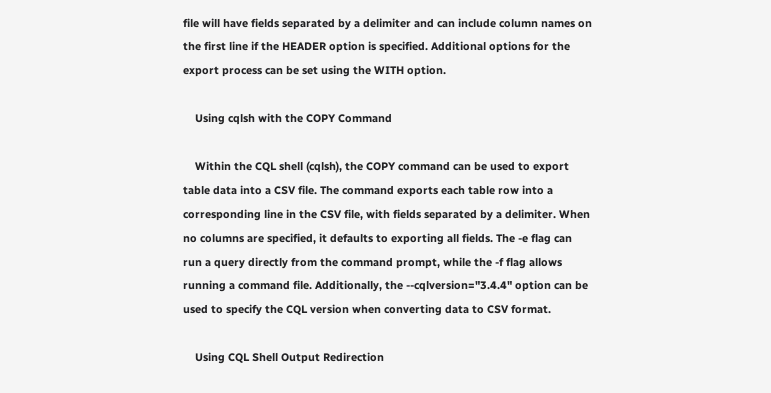file will have fields separated by a delimiter and can include column names on the first line if the HEADER option is specified. Additional options for the export process can be set using the WITH option.

    Using cqlsh with the COPY Command

    Within the CQL shell (cqlsh), the COPY command can be used to export table data into a CSV file. The command exports each table row into a corresponding line in the CSV file, with fields separated by a delimiter. When no columns are specified, it defaults to exporting all fields. The -e flag can run a query directly from the command prompt, while the -f flag allows running a command file. Additionally, the --cqlversion="3.4.4" option can be used to specify the CQL version when converting data to CSV format.

    Using CQL Shell Output Redirection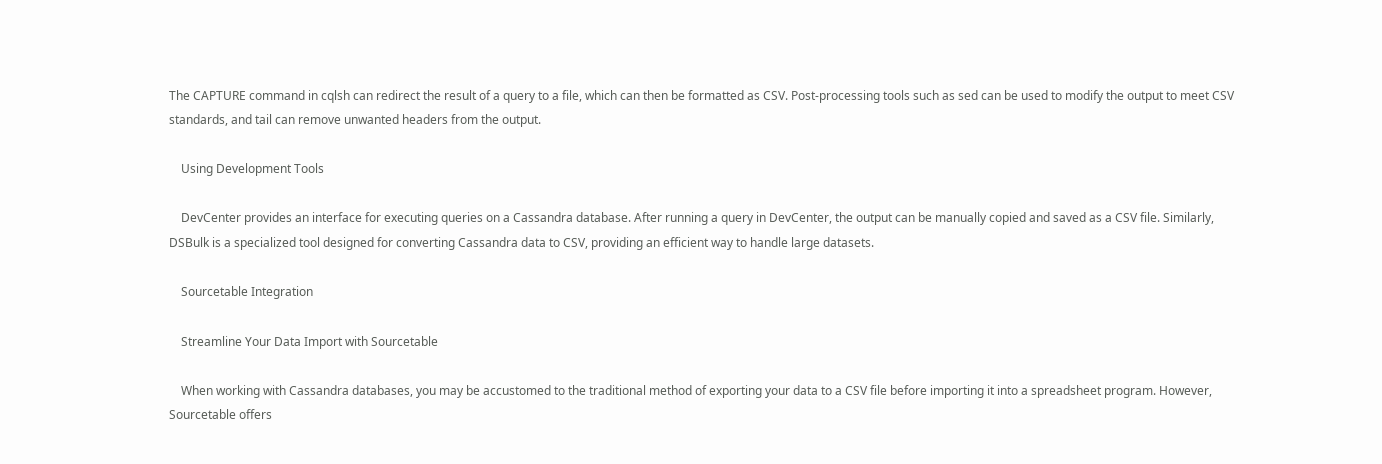The CAPTURE command in cqlsh can redirect the result of a query to a file, which can then be formatted as CSV. Post-processing tools such as sed can be used to modify the output to meet CSV standards, and tail can remove unwanted headers from the output.

    Using Development Tools

    DevCenter provides an interface for executing queries on a Cassandra database. After running a query in DevCenter, the output can be manually copied and saved as a CSV file. Similarly, DSBulk is a specialized tool designed for converting Cassandra data to CSV, providing an efficient way to handle large datasets.

    Sourcetable Integration

    Streamline Your Data Import with Sourcetable

    When working with Cassandra databases, you may be accustomed to the traditional method of exporting your data to a CSV file before importing it into a spreadsheet program. However, Sourcetable offers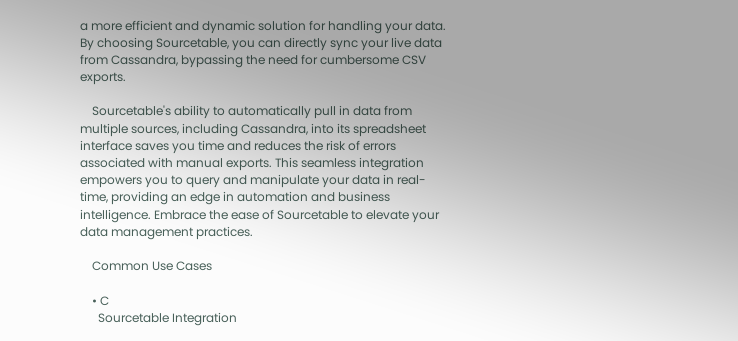a more efficient and dynamic solution for handling your data. By choosing Sourcetable, you can directly sync your live data from Cassandra, bypassing the need for cumbersome CSV exports.

    Sourcetable's ability to automatically pull in data from multiple sources, including Cassandra, into its spreadsheet interface saves you time and reduces the risk of errors associated with manual exports. This seamless integration empowers you to query and manipulate your data in real-time, providing an edge in automation and business intelligence. Embrace the ease of Sourcetable to elevate your data management practices.

    Common Use Cases

    • C
      Sourcetable Integration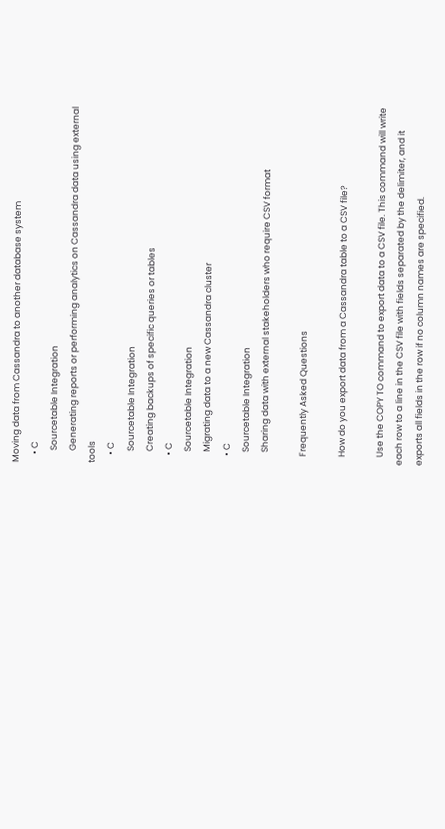Moving data from Cassandra to another database system
    • C
      Sourcetable Integration
      Generating reports or performing analytics on Cassandra data using external tools
    • C
      Sourcetable Integration
      Creating backups of specific queries or tables
    • C
      Sourcetable Integration
      Migrating data to a new Cassandra cluster
    • C
      Sourcetable Integration
      Sharing data with external stakeholders who require CSV format

    Frequently Asked Questions

    How do you export data from a Cassandra table to a CSV file?

    Use the COPY TO command to export data to a CSV file. This command will write each row to a line in the CSV file with fields separated by the delimiter, and it exports all fields in the row if no column names are specified.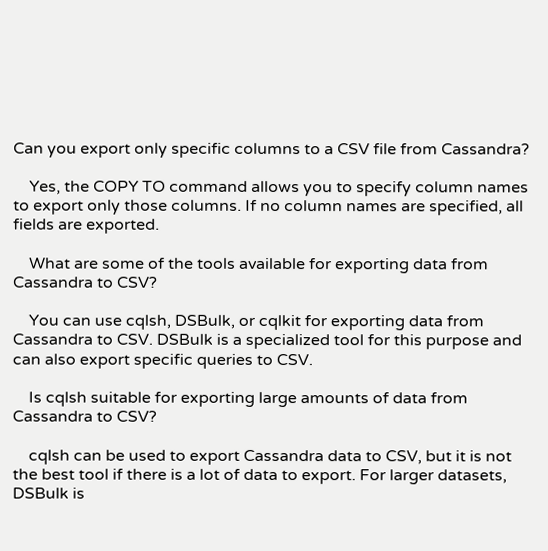Can you export only specific columns to a CSV file from Cassandra?

    Yes, the COPY TO command allows you to specify column names to export only those columns. If no column names are specified, all fields are exported.

    What are some of the tools available for exporting data from Cassandra to CSV?

    You can use cqlsh, DSBulk, or cqlkit for exporting data from Cassandra to CSV. DSBulk is a specialized tool for this purpose and can also export specific queries to CSV.

    Is cqlsh suitable for exporting large amounts of data from Cassandra to CSV?

    cqlsh can be used to export Cassandra data to CSV, but it is not the best tool if there is a lot of data to export. For larger datasets, DSBulk is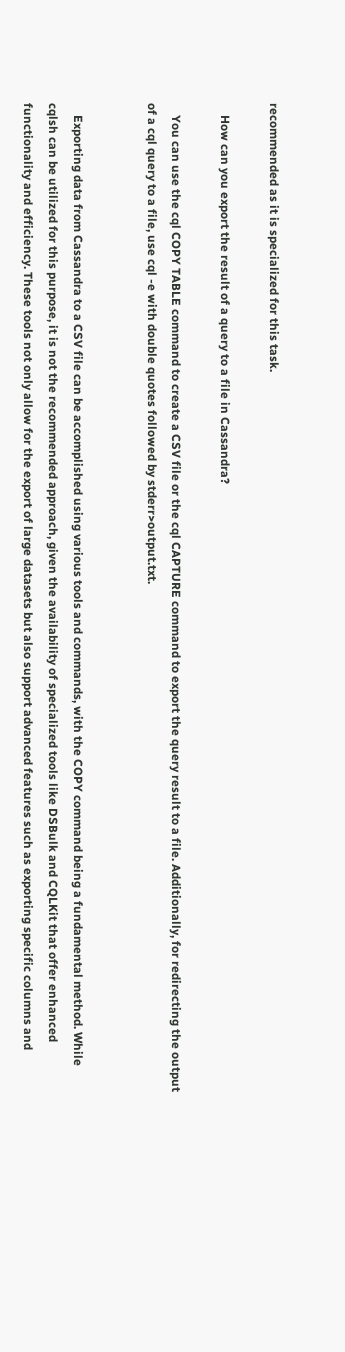recommended as it is specialized for this task.

    How can you export the result of a query to a file in Cassandra?

    You can use the cql COPY TABLE command to create a CSV file or the cql CAPTURE command to export the query result to a file. Additionally, for redirecting the output of a cql query to a file, use cql -e with double quotes followed by stderr>output.txt.


    Exporting data from Cassandra to a CSV file can be accomplished using various tools and commands, with the COPY command being a fundamental method. While cqlsh can be utilized for this purpose, it is not the recommended approach, given the availability of specialized tools like DSBulk and CQLKit that offer enhanced functionality and efficiency. These tools not only allow for the export of large datasets but also support advanced features such as exporting specific columns and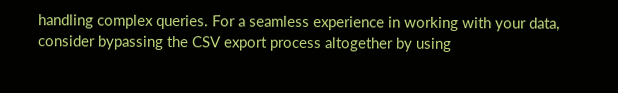handling complex queries. For a seamless experience in working with your data, consider bypassing the CSV export process altogether by using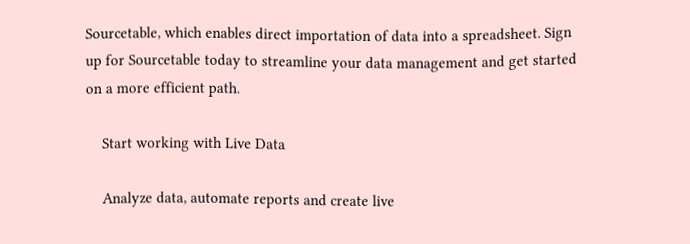Sourcetable, which enables direct importation of data into a spreadsheet. Sign up for Sourcetable today to streamline your data management and get started on a more efficient path.

    Start working with Live Data

    Analyze data, automate reports and create live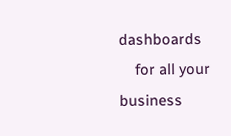dashboards
    for all your business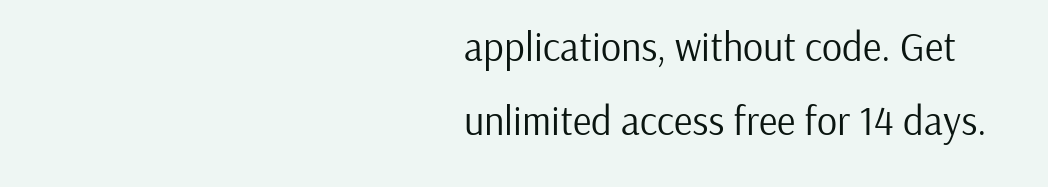applications, without code. Get unlimited access free for 14 days.